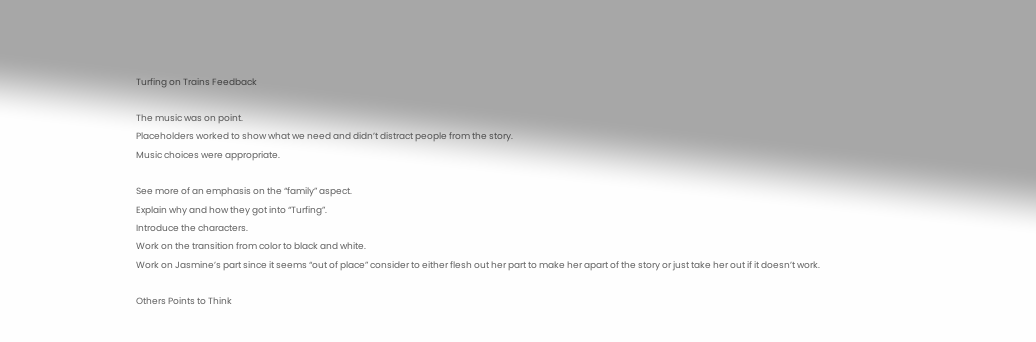Turfing on Trains Feedback

The music was on point.
Placeholders worked to show what we need and didn’t distract people from the story.
Music choices were appropriate.

See more of an emphasis on the “family” aspect.
Explain why and how they got into “Turfing”.
Introduce the characters.
Work on the transition from color to black and white.
Work on Jasmine’s part since it seems “out of place” consider to either flesh out her part to make her apart of the story or just take her out if it doesn’t work.

Others Points to Think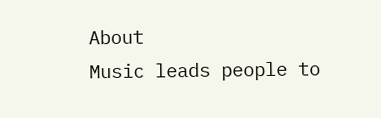About
Music leads people to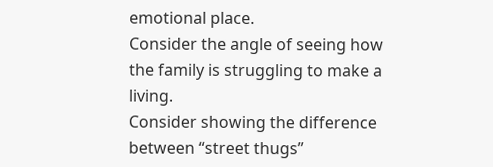emotional place.
Consider the angle of seeing how the family is struggling to make a living.
Consider showing the difference between “street thugs”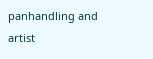panhandling and artist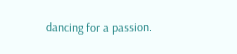dancing for a passion.